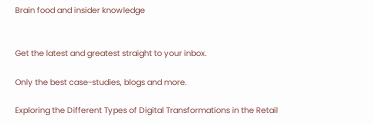Brain food and insider knowledge


Get the latest and greatest straight to your inbox.

Only the best case-studies, blogs and more.

Exploring the Different Types of Digital Transformations in the Retail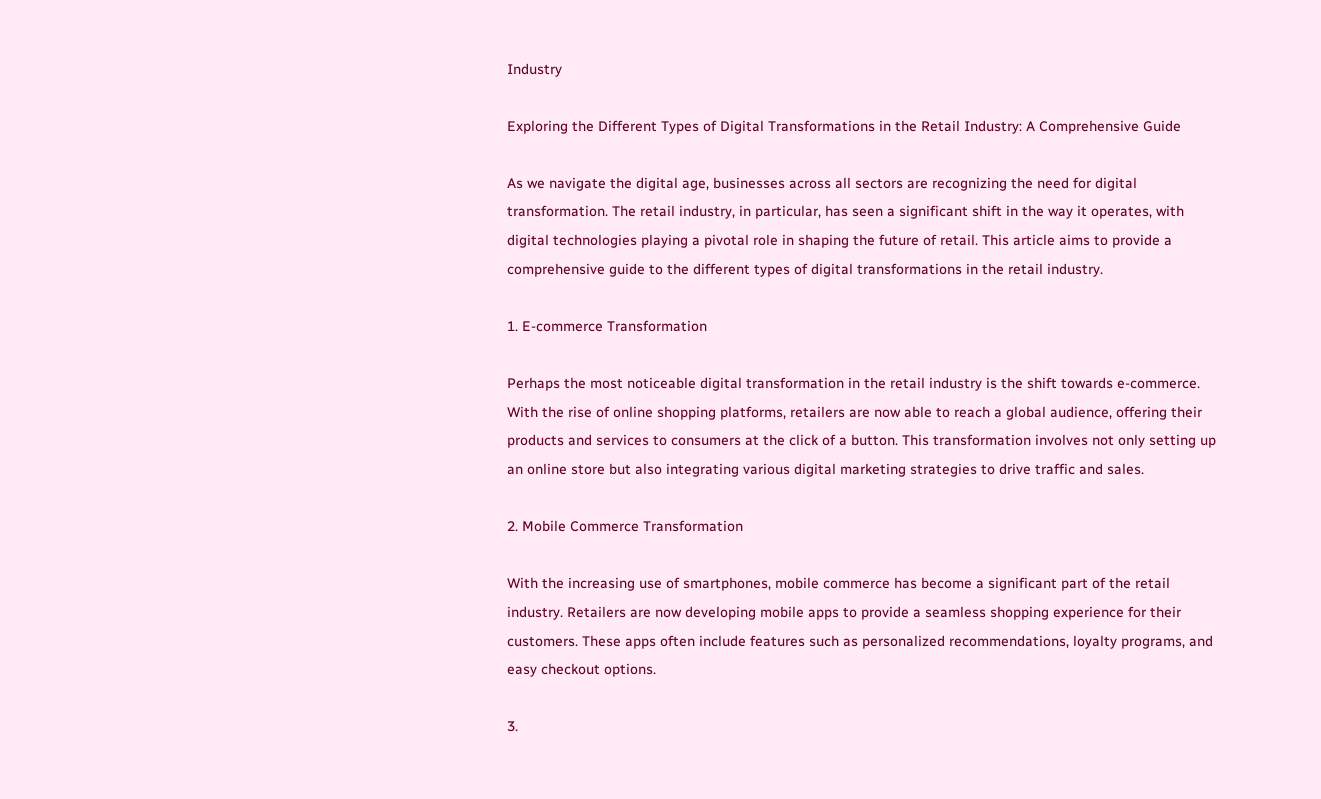Industry

Exploring the Different Types of Digital Transformations in the Retail Industry: A Comprehensive Guide

As we navigate the digital age, businesses across all sectors are recognizing the need for digital transformation. The retail industry, in particular, has seen a significant shift in the way it operates, with digital technologies playing a pivotal role in shaping the future of retail. This article aims to provide a comprehensive guide to the different types of digital transformations in the retail industry.

1. E-commerce Transformation

Perhaps the most noticeable digital transformation in the retail industry is the shift towards e-commerce. With the rise of online shopping platforms, retailers are now able to reach a global audience, offering their products and services to consumers at the click of a button. This transformation involves not only setting up an online store but also integrating various digital marketing strategies to drive traffic and sales.

2. Mobile Commerce Transformation

With the increasing use of smartphones, mobile commerce has become a significant part of the retail industry. Retailers are now developing mobile apps to provide a seamless shopping experience for their customers. These apps often include features such as personalized recommendations, loyalty programs, and easy checkout options.

3.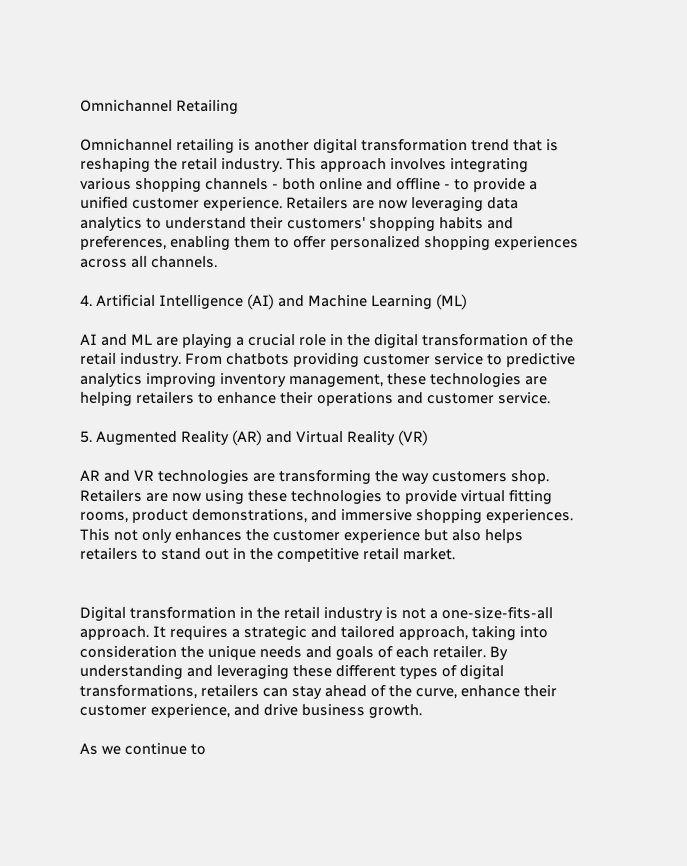Omnichannel Retailing

Omnichannel retailing is another digital transformation trend that is reshaping the retail industry. This approach involves integrating various shopping channels - both online and offline - to provide a unified customer experience. Retailers are now leveraging data analytics to understand their customers' shopping habits and preferences, enabling them to offer personalized shopping experiences across all channels.

4. Artificial Intelligence (AI) and Machine Learning (ML)

AI and ML are playing a crucial role in the digital transformation of the retail industry. From chatbots providing customer service to predictive analytics improving inventory management, these technologies are helping retailers to enhance their operations and customer service.

5. Augmented Reality (AR) and Virtual Reality (VR)

AR and VR technologies are transforming the way customers shop. Retailers are now using these technologies to provide virtual fitting rooms, product demonstrations, and immersive shopping experiences. This not only enhances the customer experience but also helps retailers to stand out in the competitive retail market.


Digital transformation in the retail industry is not a one-size-fits-all approach. It requires a strategic and tailored approach, taking into consideration the unique needs and goals of each retailer. By understanding and leveraging these different types of digital transformations, retailers can stay ahead of the curve, enhance their customer experience, and drive business growth.

As we continue to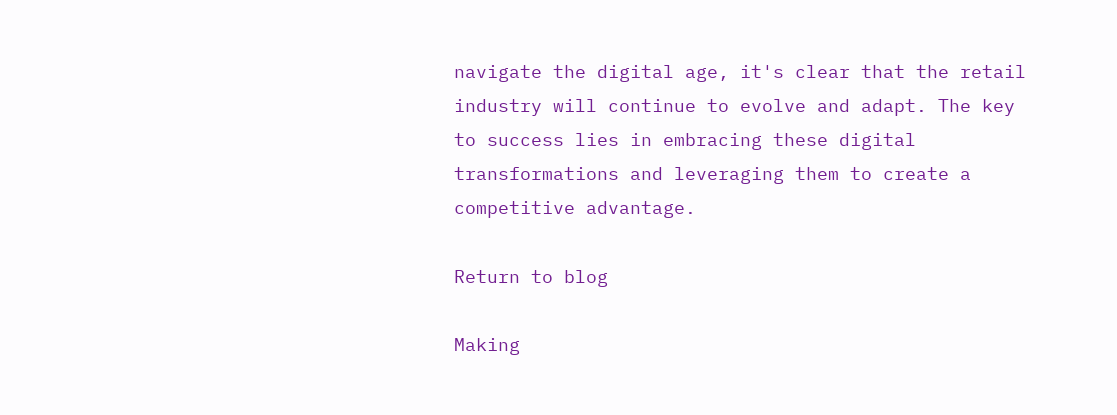navigate the digital age, it's clear that the retail industry will continue to evolve and adapt. The key to success lies in embracing these digital transformations and leveraging them to create a competitive advantage.

Return to blog

Making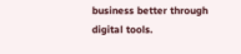business better through digital tools.